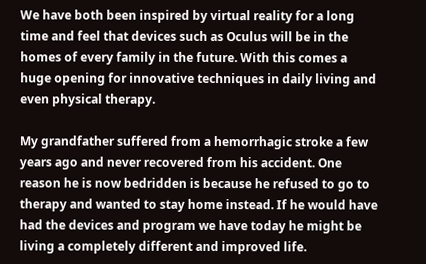We have both been inspired by virtual reality for a long time and feel that devices such as Oculus will be in the homes of every family in the future. With this comes a huge opening for innovative techniques in daily living and even physical therapy.

My grandfather suffered from a hemorrhagic stroke a few years ago and never recovered from his accident. One reason he is now bedridden is because he refused to go to therapy and wanted to stay home instead. If he would have had the devices and program we have today he might be living a completely different and improved life.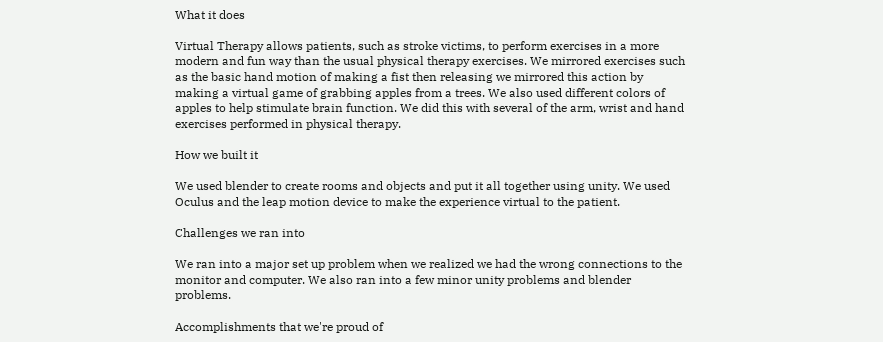What it does

Virtual Therapy allows patients, such as stroke victims, to perform exercises in a more modern and fun way than the usual physical therapy exercises. We mirrored exercises such as the basic hand motion of making a fist then releasing we mirrored this action by making a virtual game of grabbing apples from a trees. We also used different colors of apples to help stimulate brain function. We did this with several of the arm, wrist and hand exercises performed in physical therapy.

How we built it

We used blender to create rooms and objects and put it all together using unity. We used Oculus and the leap motion device to make the experience virtual to the patient.

Challenges we ran into

We ran into a major set up problem when we realized we had the wrong connections to the monitor and computer. We also ran into a few minor unity problems and blender problems.

Accomplishments that we're proud of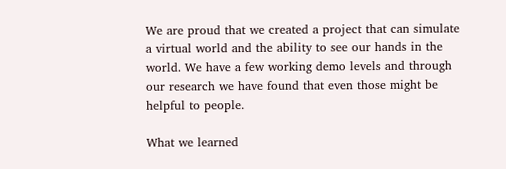We are proud that we created a project that can simulate a virtual world and the ability to see our hands in the world. We have a few working demo levels and through our research we have found that even those might be helpful to people.

What we learned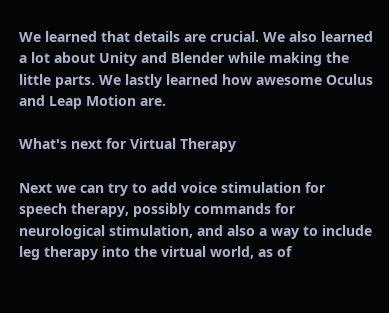We learned that details are crucial. We also learned a lot about Unity and Blender while making the little parts. We lastly learned how awesome Oculus and Leap Motion are.

What's next for Virtual Therapy

Next we can try to add voice stimulation for speech therapy, possibly commands for neurological stimulation, and also a way to include leg therapy into the virtual world, as of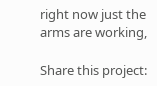right now just the arms are working,

Share this project: